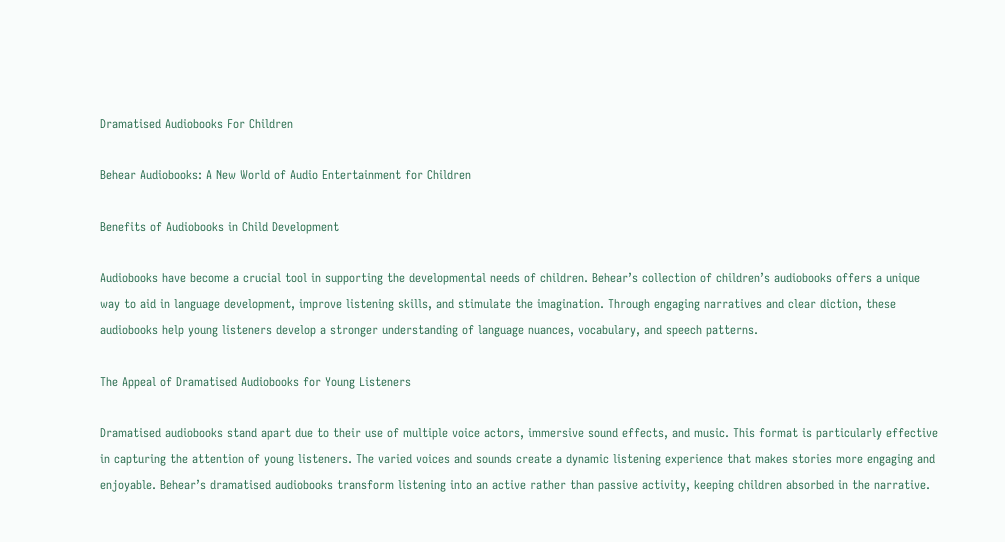Dramatised Audiobooks For Children

Behear Audiobooks: A New World of Audio Entertainment for Children

Benefits of Audiobooks in Child Development

Audiobooks have become a crucial tool in supporting the developmental needs of children. Behear’s collection of children’s audiobooks offers a unique way to aid in language development, improve listening skills, and stimulate the imagination. Through engaging narratives and clear diction, these audiobooks help young listeners develop a stronger understanding of language nuances, vocabulary, and speech patterns.

The Appeal of Dramatised Audiobooks for Young Listeners

Dramatised audiobooks stand apart due to their use of multiple voice actors, immersive sound effects, and music. This format is particularly effective in capturing the attention of young listeners. The varied voices and sounds create a dynamic listening experience that makes stories more engaging and enjoyable. Behear’s dramatised audiobooks transform listening into an active rather than passive activity, keeping children absorbed in the narrative.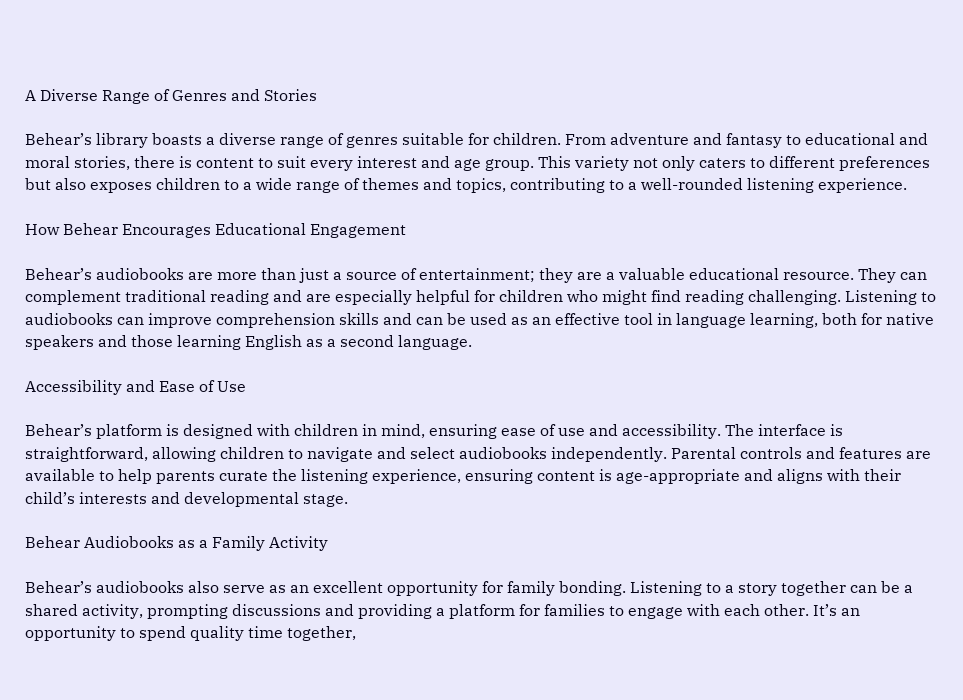A Diverse Range of Genres and Stories

Behear’s library boasts a diverse range of genres suitable for children. From adventure and fantasy to educational and moral stories, there is content to suit every interest and age group. This variety not only caters to different preferences but also exposes children to a wide range of themes and topics, contributing to a well-rounded listening experience.

How Behear Encourages Educational Engagement

Behear’s audiobooks are more than just a source of entertainment; they are a valuable educational resource. They can complement traditional reading and are especially helpful for children who might find reading challenging. Listening to audiobooks can improve comprehension skills and can be used as an effective tool in language learning, both for native speakers and those learning English as a second language.

Accessibility and Ease of Use

Behear’s platform is designed with children in mind, ensuring ease of use and accessibility. The interface is straightforward, allowing children to navigate and select audiobooks independently. Parental controls and features are available to help parents curate the listening experience, ensuring content is age-appropriate and aligns with their child’s interests and developmental stage.

Behear Audiobooks as a Family Activity

Behear’s audiobooks also serve as an excellent opportunity for family bonding. Listening to a story together can be a shared activity, prompting discussions and providing a platform for families to engage with each other. It’s an opportunity to spend quality time together,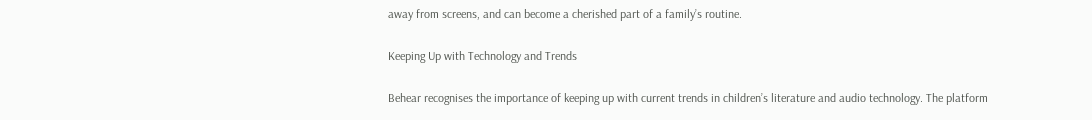away from screens, and can become a cherished part of a family’s routine.

Keeping Up with Technology and Trends

Behear recognises the importance of keeping up with current trends in children’s literature and audio technology. The platform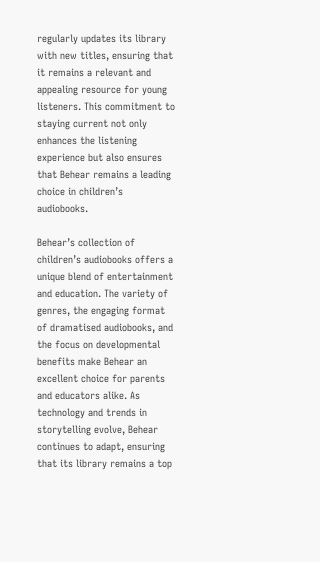regularly updates its library with new titles, ensuring that it remains a relevant and appealing resource for young listeners. This commitment to staying current not only enhances the listening experience but also ensures that Behear remains a leading choice in children’s audiobooks.

Behear’s collection of children’s audiobooks offers a unique blend of entertainment and education. The variety of genres, the engaging format of dramatised audiobooks, and the focus on developmental benefits make Behear an excellent choice for parents and educators alike. As technology and trends in storytelling evolve, Behear continues to adapt, ensuring that its library remains a top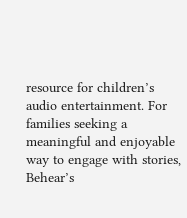resource for children’s audio entertainment. For families seeking a meaningful and enjoyable way to engage with stories, Behear’s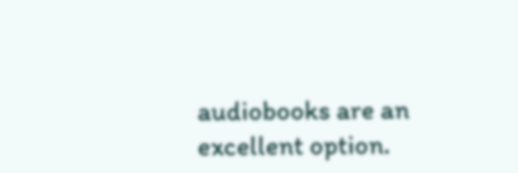audiobooks are an excellent option.